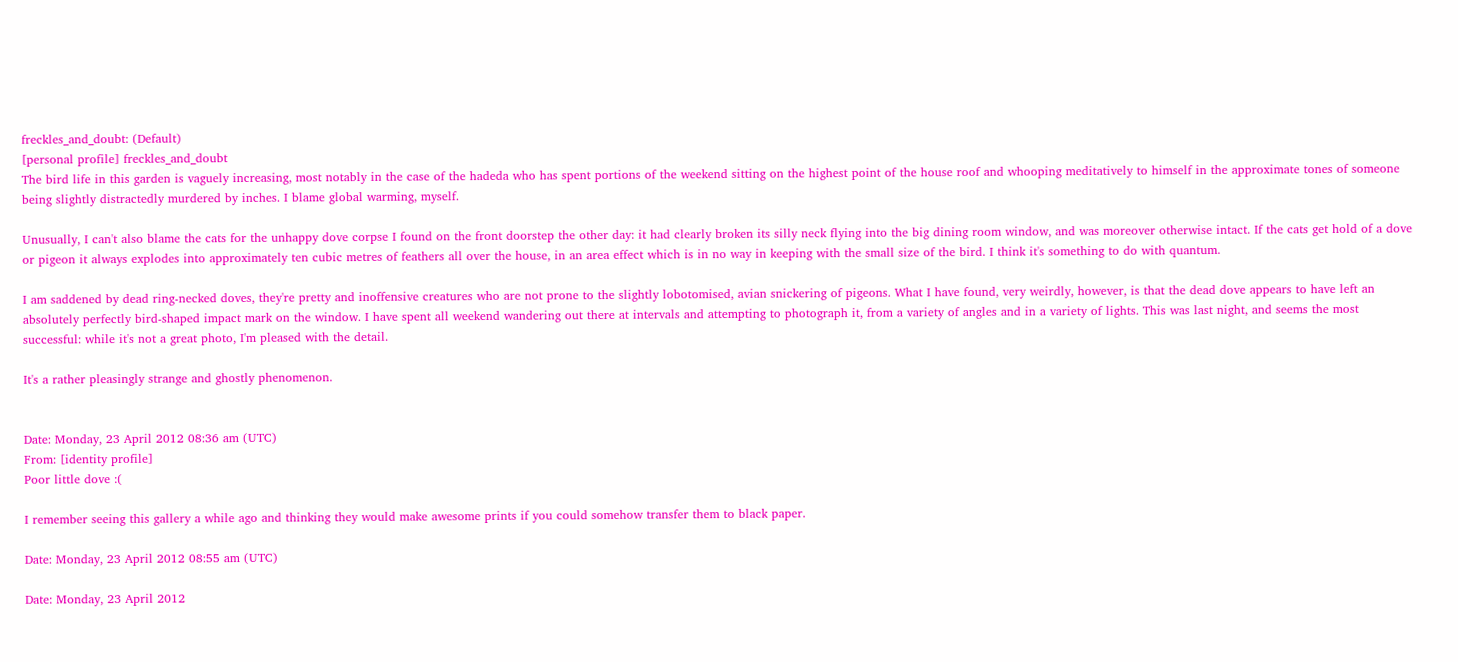freckles_and_doubt: (Default)
[personal profile] freckles_and_doubt
The bird life in this garden is vaguely increasing, most notably in the case of the hadeda who has spent portions of the weekend sitting on the highest point of the house roof and whooping meditatively to himself in the approximate tones of someone being slightly distractedly murdered by inches. I blame global warming, myself.

Unusually, I can't also blame the cats for the unhappy dove corpse I found on the front doorstep the other day: it had clearly broken its silly neck flying into the big dining room window, and was moreover otherwise intact. If the cats get hold of a dove or pigeon it always explodes into approximately ten cubic metres of feathers all over the house, in an area effect which is in no way in keeping with the small size of the bird. I think it's something to do with quantum.

I am saddened by dead ring-necked doves, they're pretty and inoffensive creatures who are not prone to the slightly lobotomised, avian snickering of pigeons. What I have found, very weirdly, however, is that the dead dove appears to have left an absolutely perfectly bird-shaped impact mark on the window. I have spent all weekend wandering out there at intervals and attempting to photograph it, from a variety of angles and in a variety of lights. This was last night, and seems the most successful: while it's not a great photo, I'm pleased with the detail.

It's a rather pleasingly strange and ghostly phenomenon.


Date: Monday, 23 April 2012 08:36 am (UTC)
From: [identity profile]
Poor little dove :(

I remember seeing this gallery a while ago and thinking they would make awesome prints if you could somehow transfer them to black paper.

Date: Monday, 23 April 2012 08:55 am (UTC)

Date: Monday, 23 April 2012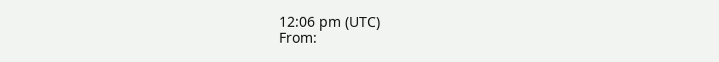12:06 pm (UTC)
From: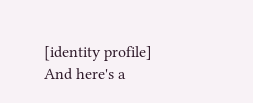[identity profile]
And here's a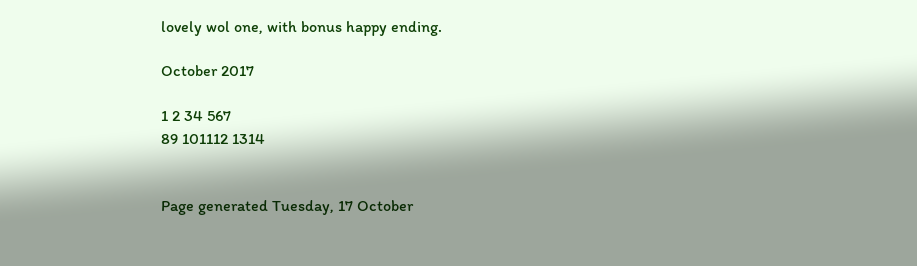lovely wol one, with bonus happy ending.

October 2017

1 2 34 567
89 101112 1314


Page generated Tuesday, 17 October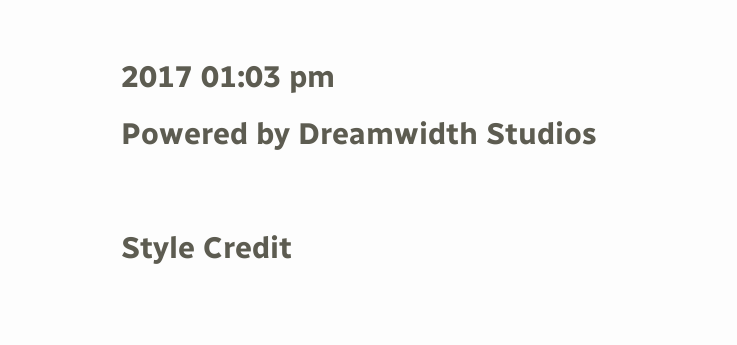2017 01:03 pm
Powered by Dreamwidth Studios

Style Credit